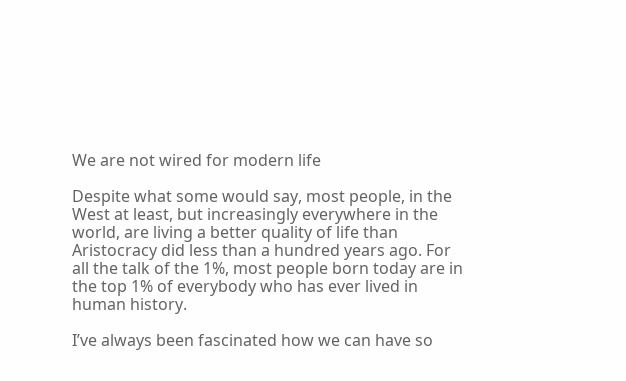We are not wired for modern life

Despite what some would say, most people, in the West at least, but increasingly everywhere in the world, are living a better quality of life than Aristocracy did less than a hundred years ago. For all the talk of the 1%, most people born today are in the top 1% of everybody who has ever lived in human history.

I’ve always been fascinated how we can have so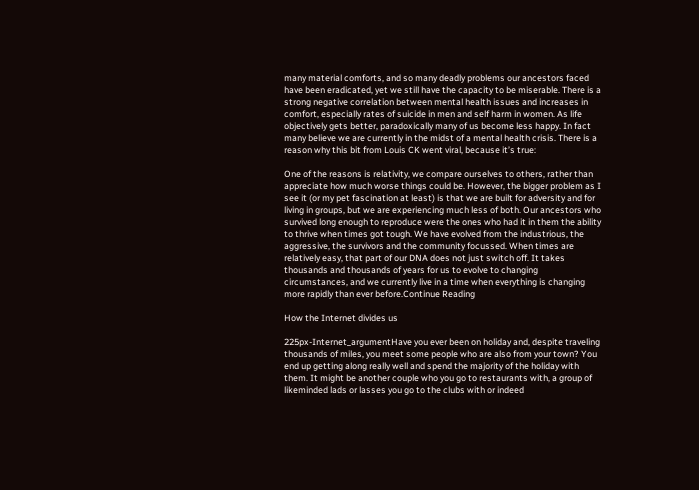many material comforts, and so many deadly problems our ancestors faced have been eradicated, yet we still have the capacity to be miserable. There is a strong negative correlation between mental health issues and increases in comfort, especially rates of suicide in men and self harm in women. As life objectively gets better, paradoxically many of us become less happy. In fact many believe we are currently in the midst of a mental health crisis. There is a reason why this bit from Louis CK went viral, because it’s true:

One of the reasons is relativity, we compare ourselves to others, rather than appreciate how much worse things could be. However, the bigger problem as I see it (or my pet fascination at least) is that we are built for adversity and for living in groups, but we are experiencing much less of both. Our ancestors who survived long enough to reproduce were the ones who had it in them the ability to thrive when times got tough. We have evolved from the industrious, the aggressive, the survivors and the community focussed. When times are relatively easy, that part of our DNA does not just switch off. It takes thousands and thousands of years for us to evolve to changing circumstances, and we currently live in a time when everything is changing more rapidly than ever before.Continue Reading

How the Internet divides us

225px-Internet_argumentHave you ever been on holiday and, despite traveling thousands of miles, you meet some people who are also from your town? You end up getting along really well and spend the majority of the holiday with them. It might be another couple who you go to restaurants with, a group of likeminded lads or lasses you go to the clubs with or indeed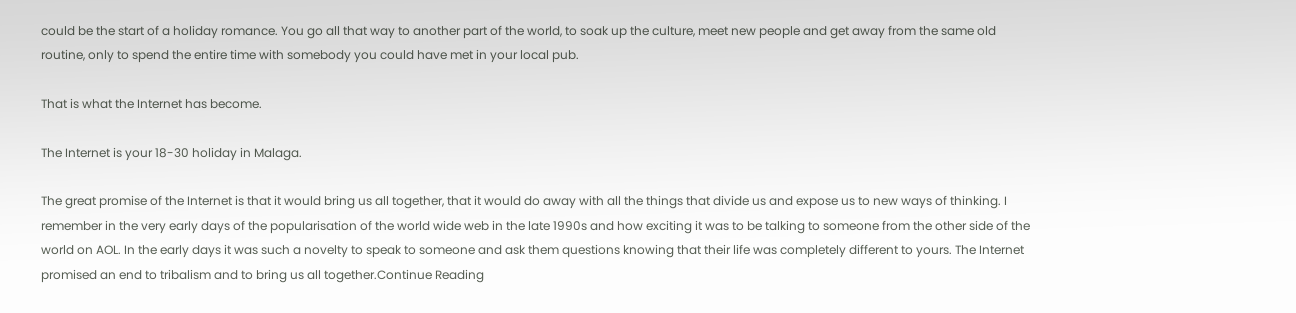could be the start of a holiday romance. You go all that way to another part of the world, to soak up the culture, meet new people and get away from the same old routine, only to spend the entire time with somebody you could have met in your local pub.

That is what the Internet has become.

The Internet is your 18-30 holiday in Malaga.

The great promise of the Internet is that it would bring us all together, that it would do away with all the things that divide us and expose us to new ways of thinking. I remember in the very early days of the popularisation of the world wide web in the late 1990s and how exciting it was to be talking to someone from the other side of the world on AOL. In the early days it was such a novelty to speak to someone and ask them questions knowing that their life was completely different to yours. The Internet promised an end to tribalism and to bring us all together.Continue Reading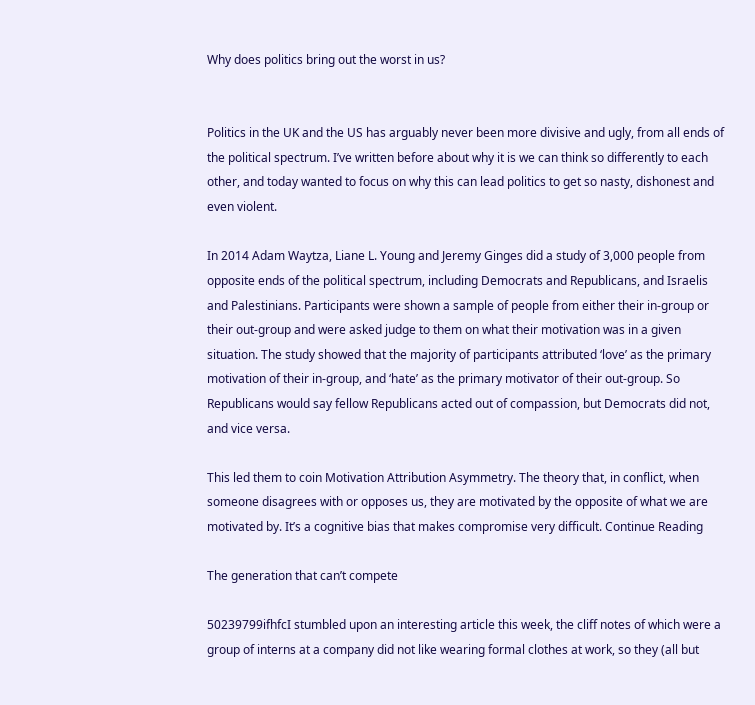Why does politics bring out the worst in us?


Politics in the UK and the US has arguably never been more divisive and ugly, from all ends of the political spectrum. I’ve written before about why it is we can think so differently to each other, and today wanted to focus on why this can lead politics to get so nasty, dishonest and even violent.

In 2014 Adam Waytza, Liane L. Young and Jeremy Ginges did a study of 3,000 people from opposite ends of the political spectrum, including Democrats and Republicans, and Israelis and Palestinians. Participants were shown a sample of people from either their in-group or their out-group and were asked judge to them on what their motivation was in a given situation. The study showed that the majority of participants attributed ‘love’ as the primary motivation of their in-group, and ‘hate’ as the primary motivator of their out-group. So Republicans would say fellow Republicans acted out of compassion, but Democrats did not, and vice versa.

This led them to coin Motivation Attribution Asymmetry. The theory that, in conflict, when someone disagrees with or opposes us, they are motivated by the opposite of what we are motivated by. It’s a cognitive bias that makes compromise very difficult. Continue Reading

The generation that can’t compete

50239799ifhfcI stumbled upon an interesting article this week, the cliff notes of which were a group of interns at a company did not like wearing formal clothes at work, so they (all but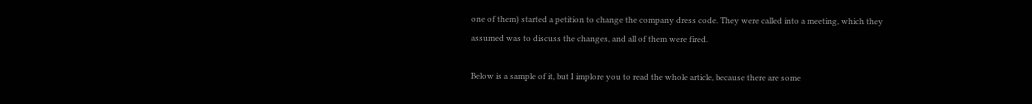one of them) started a petition to change the company dress code. They were called into a meeting, which they assumed was to discuss the changes, and all of them were fired.

Below is a sample of it, but I implore you to read the whole article, because there are some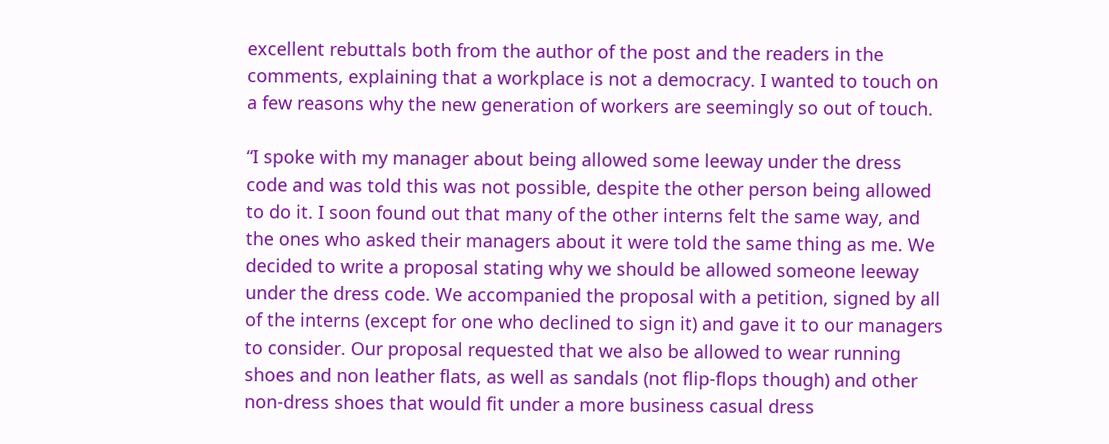excellent rebuttals both from the author of the post and the readers in the comments, explaining that a workplace is not a democracy. I wanted to touch on a few reasons why the new generation of workers are seemingly so out of touch.

“I spoke with my manager about being allowed some leeway under the dress code and was told this was not possible, despite the other person being allowed to do it. I soon found out that many of the other interns felt the same way, and the ones who asked their managers about it were told the same thing as me. We decided to write a proposal stating why we should be allowed someone leeway under the dress code. We accompanied the proposal with a petition, signed by all of the interns (except for one who declined to sign it) and gave it to our managers to consider. Our proposal requested that we also be allowed to wear running shoes and non leather flats, as well as sandals (not flip-flops though) and other non-dress shoes that would fit under a more business casual dress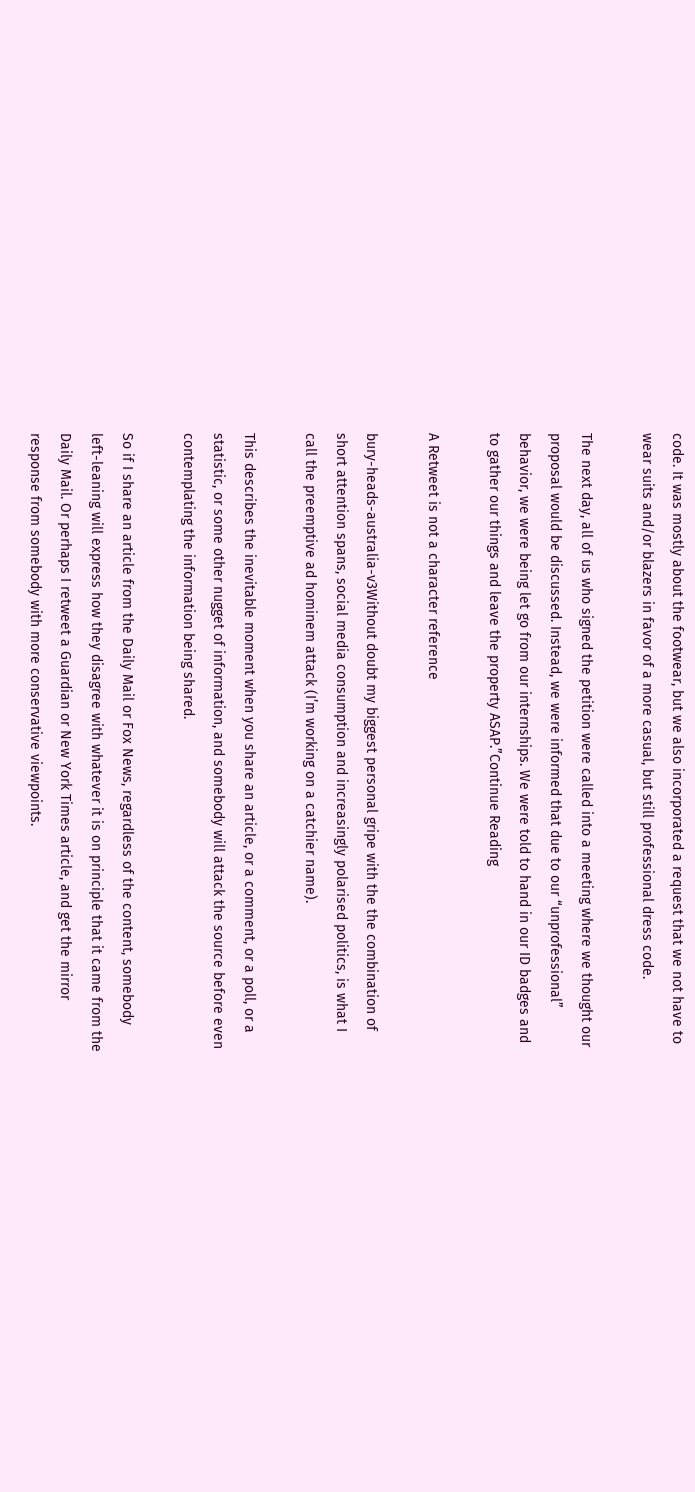code. It was mostly about the footwear, but we also incorporated a request that we not have to wear suits and/or blazers in favor of a more casual, but still professional dress code.

The next day, all of us who signed the petition were called into a meeting where we thought our proposal would be discussed. Instead, we were informed that due to our “unprofessional” behavior, we were being let go from our internships. We were told to hand in our ID badges and to gather our things and leave the property ASAP.”Continue Reading

A Retweet is not a character reference

bury-heads-australia-v3Without doubt my biggest personal gripe with the the combination of short attention spans, social media consumption and increasingly polarised politics, is what I call the preemptive ad hominem attack (I’m working on a catchier name).

This describes the inevitable moment when you share an article, or a comment, or a poll, or a statistic, or some other nugget of information, and somebody will attack the source before even contemplating the information being shared.

So if I share an article from the Daily Mail or Fox News, regardless of the content, somebody left-leaning will express how they disagree with whatever it is on principle that it came from the Daily Mail. Or perhaps I retweet a Guardian or New York Times article, and get the mirror response from somebody with more conservative viewpoints.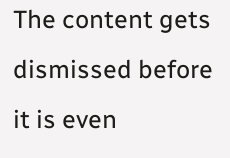The content gets dismissed before it is even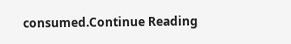consumed.Continue Reading